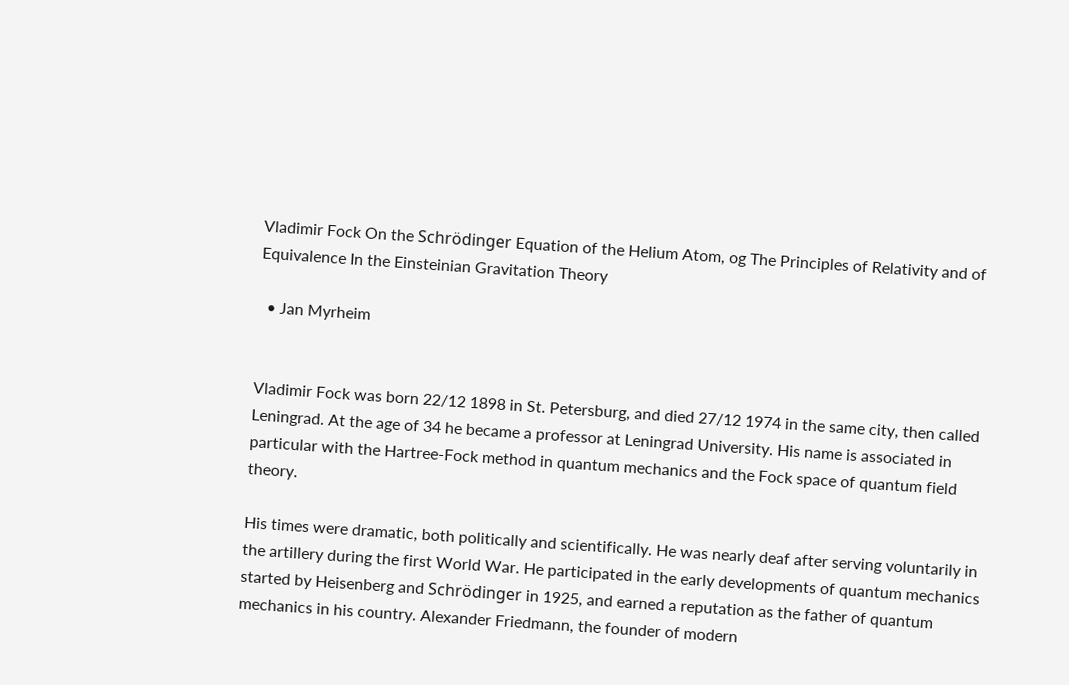Vladimir Fock On the Schrödinger Equation of the Helium Atom, og The Principles of Relativity and of Equivalence In the Einsteinian Gravitation Theory

  • Jan Myrheim


Vladimir Fock was born 22/12 1898 in St. Petersburg, and died 27/12 1974 in the same city, then called Leningrad. At the age of 34 he became a professor at Leningrad University. His name is associated in particular with the Hartree-Fock method in quantum mechanics and the Fock space of quantum field theory.

His times were dramatic, both politically and scientifically. He was nearly deaf after serving voluntarily in the artillery during the first World War. He participated in the early developments of quantum mechanics started by Heisenberg and Schrödinger in 1925, and earned a reputation as the father of quantum mechanics in his country. Alexander Friedmann, the founder of modern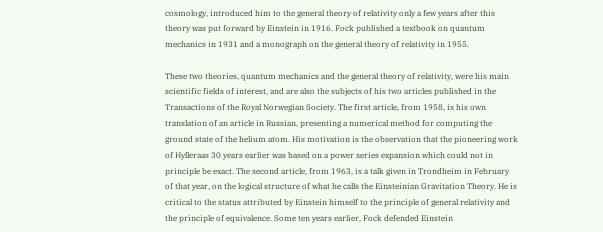cosmology, introduced him to the general theory of relativity only a few years after this theory was put forward by Einstein in 1916. Fock published a textbook on quantum mechanics in 1931 and a monograph on the general theory of relativity in 1955.

These two theories, quantum mechanics and the general theory of relativity, were his main scientific fields of interest, and are also the subjects of his two articles published in the Transactions of the Royal Norwegian Society. The first article, from 1958, is his own translation of an article in Russian, presenting a numerical method for computing the ground state of the helium atom. His motivation is the observation that the pioneering work of Hylleraas 30 years earlier was based on a power series expansion which could not in principle be exact. The second article, from 1963, is a talk given in Trondheim in February of that year, on the logical structure of what he calls the Einsteinian Gravitation Theory. He is critical to the status attributed by Einstein himself to the principle of general relativity and the principle of equivalence. Some ten years earlier, Fock defended Einstein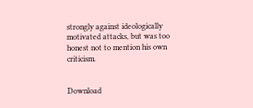strongly against ideologically motivated attacks, but was too honest not to mention his own criticism.


Download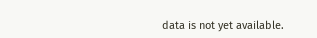data is not yet available.